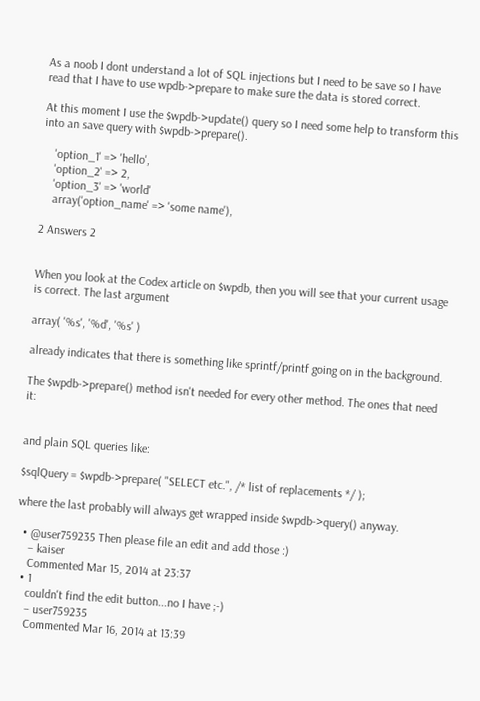As a noob I dont understand a lot of SQL injections but I need to be save so I have read that I have to use wpdb->prepare to make sure the data is stored correct.

At this moment I use the $wpdb->update() query so I need some help to transform this into an save query with $wpdb->prepare().

    'option_1' => 'hello',
    'option_2' => 2,
    'option_3' => 'world'
    array('option_name' => 'some name'),

2 Answers 2


When you look at the Codex article on $wpdb, then you will see that your current usage is correct. The last argument

array( '%s', '%d', '%s' )

already indicates that there is something like sprintf/printf going on in the background.

The $wpdb->prepare() method isn't needed for every other method. The ones that need it:


and plain SQL queries like:

$sqlQuery = $wpdb->prepare( "SELECT etc.", /* list of replacements */ );

where the last probably will always get wrapped inside $wpdb->query() anyway.

  • @user759235 Then please file an edit and add those :)
    – kaiser
    Commented Mar 15, 2014 at 23:37
  • 1
    couldn't find the edit button...no I have ;-)
    – user759235
    Commented Mar 16, 2014 at 13:39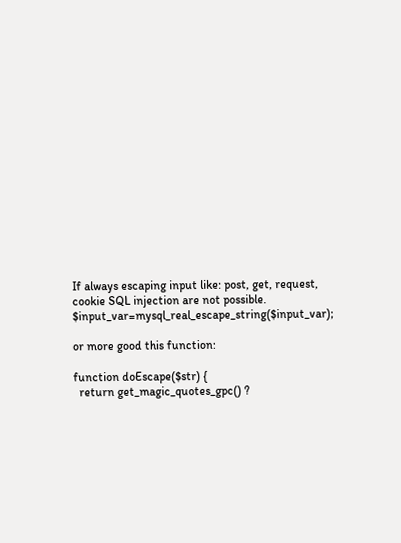If always escaping input like: post, get, request, cookie SQL injection are not possible. $input_var=mysql_real_escape_string($input_var);

or more good this function:

function doEscape($str) {
  return get_magic_quotes_gpc() ?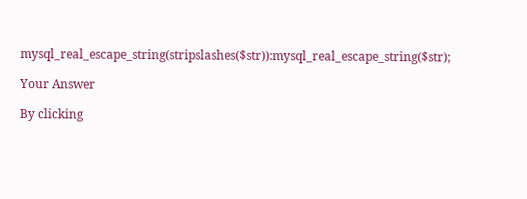mysql_real_escape_string(stripslashes($str)):mysql_real_escape_string($str);

Your Answer

By clicking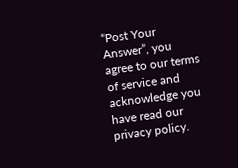“Post Your Answer”, you agree to our terms of service and acknowledge you have read our privacy policy.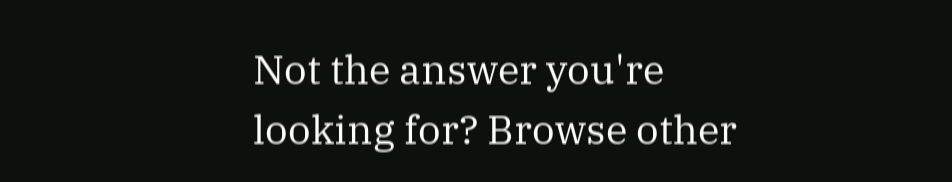Not the answer you're looking for? Browse other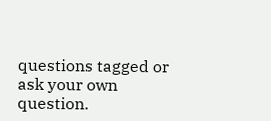questions tagged or ask your own question.